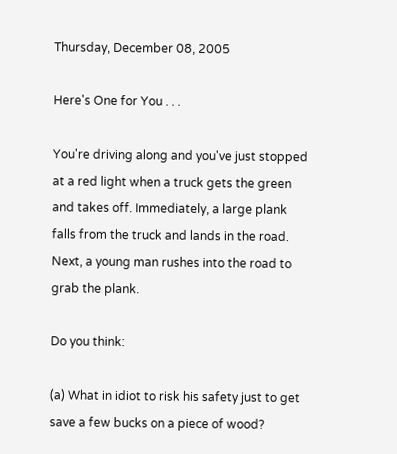Thursday, December 08, 2005

Here's One for You . . .

You're driving along and you've just stopped at a red light when a truck gets the green and takes off. Immediately, a large plank falls from the truck and lands in the road. Next, a young man rushes into the road to grab the plank.

Do you think:

(a) What in idiot to risk his safety just to get save a few bucks on a piece of wood?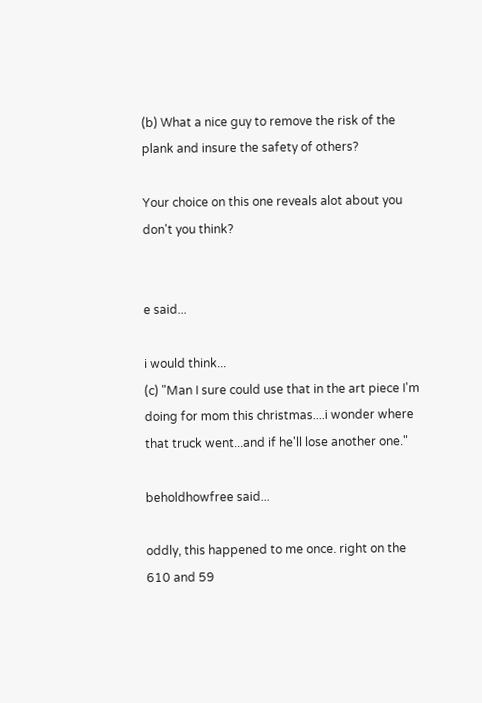(b) What a nice guy to remove the risk of the plank and insure the safety of others?

Your choice on this one reveals alot about you don't you think?


e said...

i would think...
(c) "Man I sure could use that in the art piece I'm doing for mom this christmas....i wonder where that truck went...and if he'll lose another one."

beholdhowfree said...

oddly, this happened to me once. right on the 610 and 59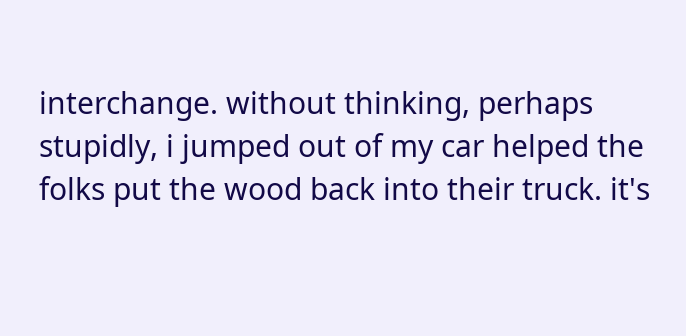interchange. without thinking, perhaps stupidly, i jumped out of my car helped the folks put the wood back into their truck. it's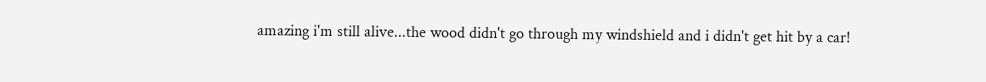amazing i'm still alive...the wood didn't go through my windshield and i didn't get hit by a car!